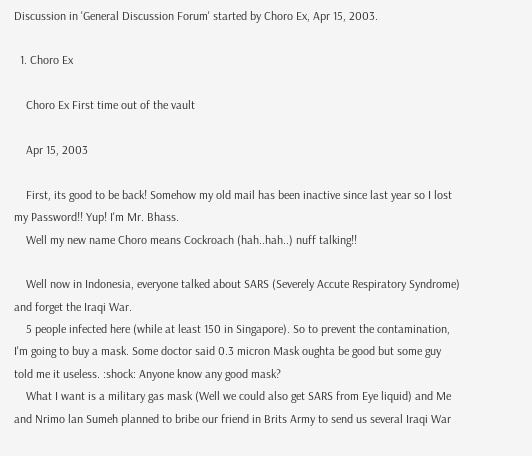Discussion in 'General Discussion Forum' started by Choro Ex, Apr 15, 2003.

  1. Choro Ex

    Choro Ex First time out of the vault

    Apr 15, 2003

    First, its good to be back! Somehow my old mail has been inactive since last year so I lost my Password!! Yup! I'm Mr. Bhass.
    Well my new name Choro means Cockroach (hah..hah..) nuff talking!!

    Well now in Indonesia, everyone talked about SARS (Severely Accute Respiratory Syndrome) and forget the Iraqi War.
    5 people infected here (while at least 150 in Singapore). So to prevent the contamination, I'm going to buy a mask. Some doctor said 0.3 micron Mask oughta be good but some guy told me it useless. :shock: Anyone know any good mask?
    What I want is a military gas mask (Well we could also get SARS from Eye liquid) and Me and Nrimo lan Sumeh planned to bribe our friend in Brits Army to send us several Iraqi War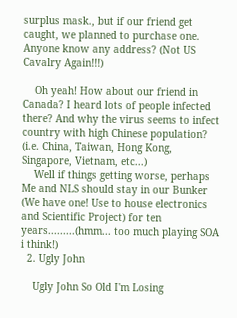surplus mask., but if our friend get caught, we planned to purchase one. Anyone know any address? (Not US Cavalry Again!!!)

    Oh yeah! How about our friend in Canada? I heard lots of people infected there? And why the virus seems to infect country with high Chinese population? (i.e. China, Taiwan, Hong Kong, Singapore, Vietnam, etc...)
    Well if things getting worse, perhaps Me and NLS should stay in our Bunker (We have one! Use to house electronics and Scientific Project) for ten years.........(hmm... too much playing SOA i think!)
  2. Ugly John

    Ugly John So Old I'm Losing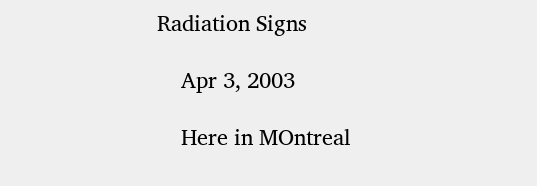Radiation Signs

    Apr 3, 2003

    Here in MOntreal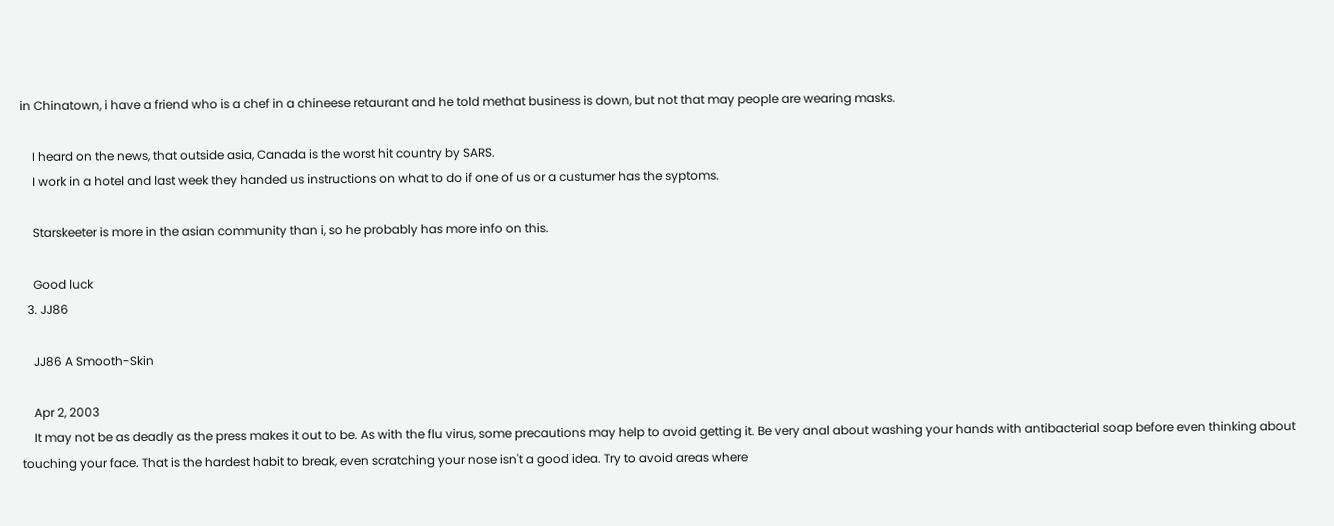in Chinatown, i have a friend who is a chef in a chineese retaurant and he told methat business is down, but not that may people are wearing masks.

    I heard on the news, that outside asia, Canada is the worst hit country by SARS.
    I work in a hotel and last week they handed us instructions on what to do if one of us or a custumer has the syptoms.

    Starskeeter is more in the asian community than i, so he probably has more info on this.

    Good luck
  3. JJ86

    JJ86 A Smooth-Skin

    Apr 2, 2003
    It may not be as deadly as the press makes it out to be. As with the flu virus, some precautions may help to avoid getting it. Be very anal about washing your hands with antibacterial soap before even thinking about touching your face. That is the hardest habit to break, even scratching your nose isn't a good idea. Try to avoid areas where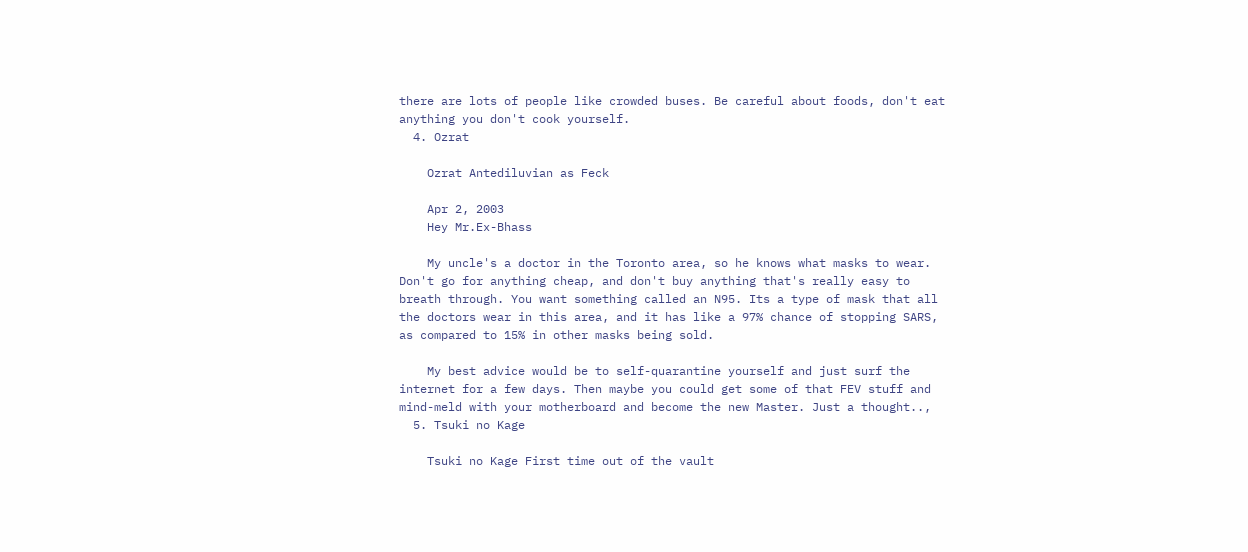there are lots of people like crowded buses. Be careful about foods, don't eat anything you don't cook yourself.
  4. Ozrat

    Ozrat Antediluvian as Feck

    Apr 2, 2003
    Hey Mr.Ex-Bhass

    My uncle's a doctor in the Toronto area, so he knows what masks to wear. Don't go for anything cheap, and don't buy anything that's really easy to breath through. You want something called an N95. Its a type of mask that all the doctors wear in this area, and it has like a 97% chance of stopping SARS, as compared to 15% in other masks being sold.

    My best advice would be to self-quarantine yourself and just surf the internet for a few days. Then maybe you could get some of that FEV stuff and mind-meld with your motherboard and become the new Master. Just a thought..,
  5. Tsuki no Kage

    Tsuki no Kage First time out of the vault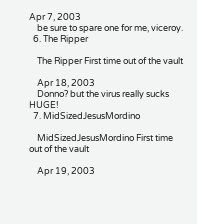Apr 7, 2003
    be sure to spare one for me, viceroy.
  6. The Ripper

    The Ripper First time out of the vault

    Apr 18, 2003
    Donno? but the virus really sucks HUGE!
  7. MidSizedJesusMordino

    MidSizedJesusMordino First time out of the vault

    Apr 19, 2003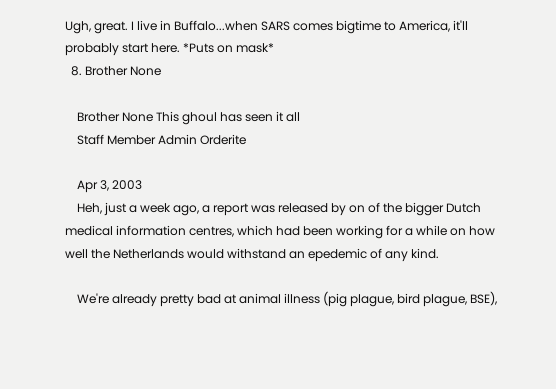Ugh, great. I live in Buffalo...when SARS comes bigtime to America, it'll probably start here. *Puts on mask*
  8. Brother None

    Brother None This ghoul has seen it all
    Staff Member Admin Orderite

    Apr 3, 2003
    Heh, just a week ago, a report was released by on of the bigger Dutch medical information centres, which had been working for a while on how well the Netherlands would withstand an epedemic of any kind.

    We're already pretty bad at animal illness (pig plague, bird plague, BSE),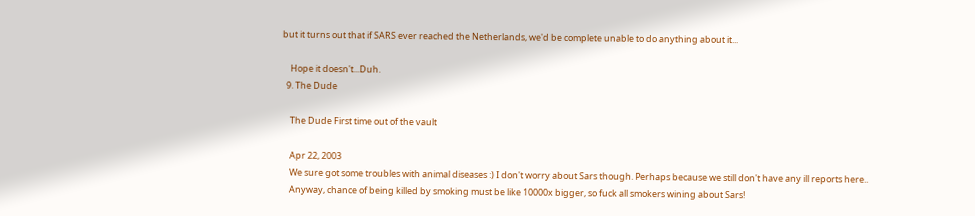but it turns out that if SARS ever reached the Netherlands, we'd be complete unable to do anything about it...

    Hope it doesn't...Duh.
  9. The Dude

    The Dude First time out of the vault

    Apr 22, 2003
    We sure got some troubles with animal diseases :) I don't worry about Sars though. Perhaps because we still don't have any ill reports here..
    Anyway, chance of being killed by smoking must be like 10000x bigger, so fuck all smokers wining about Sars!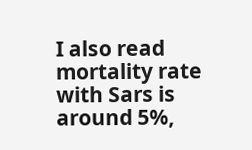I also read mortality rate with Sars is around 5%,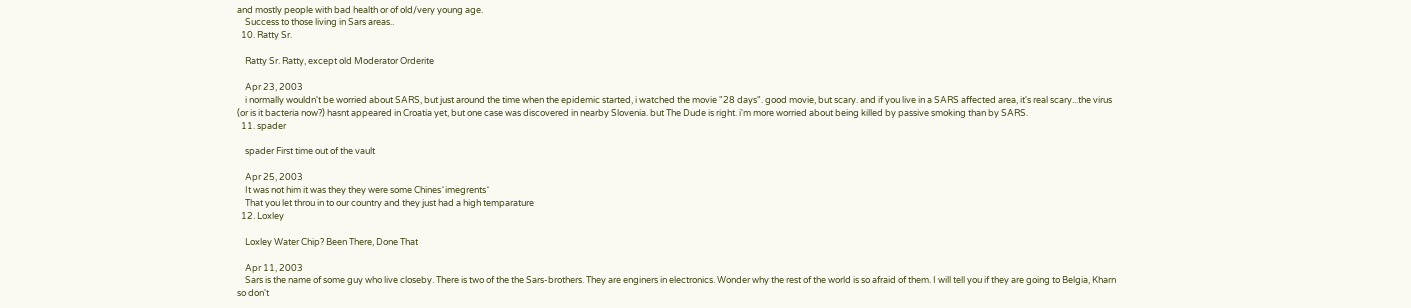and mostly people with bad health or of old/very young age.
    Success to those living in Sars areas..
  10. Ratty Sr.

    Ratty Sr. Ratty, except old Moderator Orderite

    Apr 23, 2003
    i normally wouldn't be worried about SARS, but just around the time when the epidemic started, i watched the movie "28 days". good movie, but scary. and if you live in a SARS affected area, it's real scary...the virus (or is it bacteria now?) hasnt appeared in Croatia yet, but one case was discovered in nearby Slovenia. but The Dude is right. i'm more worried about being killed by passive smoking than by SARS.
  11. spader

    spader First time out of the vault

    Apr 25, 2003
    It was not him it was they they were some Chines˝imegrents˝
    That you let throu in to our country and they just had a high temparature
  12. Loxley

    Loxley Water Chip? Been There, Done That

    Apr 11, 2003
    Sars is the name of some guy who live closeby. There is two of the the Sars-brothers. They are enginers in electronics. Wonder why the rest of the world is so afraid of them. I will tell you if they are going to Belgia, Kharn so don't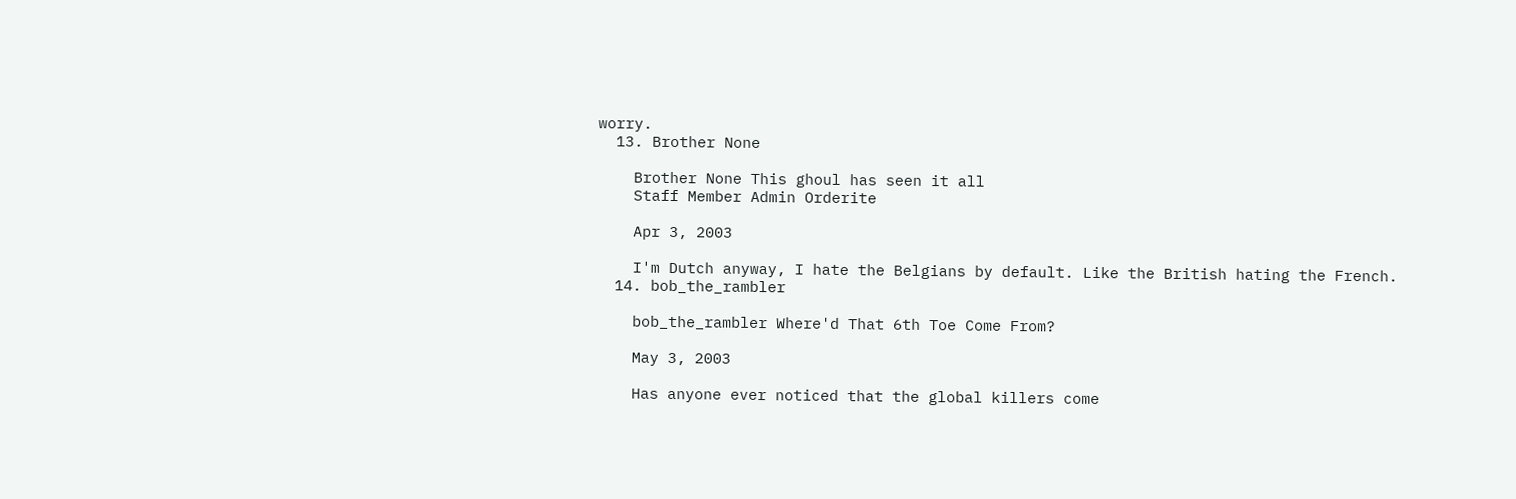worry.
  13. Brother None

    Brother None This ghoul has seen it all
    Staff Member Admin Orderite

    Apr 3, 2003

    I'm Dutch anyway, I hate the Belgians by default. Like the British hating the French.
  14. bob_the_rambler

    bob_the_rambler Where'd That 6th Toe Come From?

    May 3, 2003

    Has anyone ever noticed that the global killers come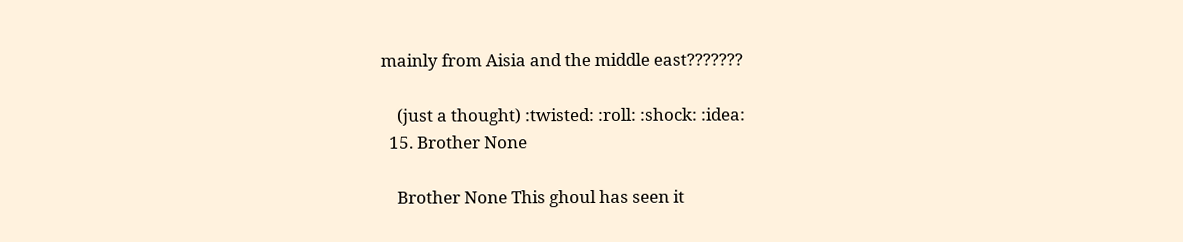mainly from Aisia and the middle east???????

    (just a thought) :twisted: :roll: :shock: :idea:
  15. Brother None

    Brother None This ghoul has seen it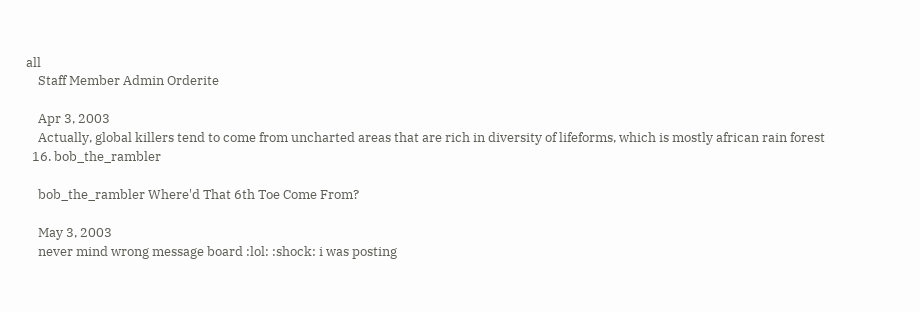all
    Staff Member Admin Orderite

    Apr 3, 2003
    Actually, global killers tend to come from uncharted areas that are rich in diversity of lifeforms, which is mostly african rain forest
  16. bob_the_rambler

    bob_the_rambler Where'd That 6th Toe Come From?

    May 3, 2003
    never mind wrong message board :lol: :shock: i was posting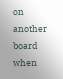on another board when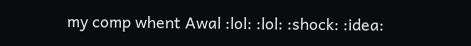my comp whent Awal :lol: :lol: :shock: :idea: